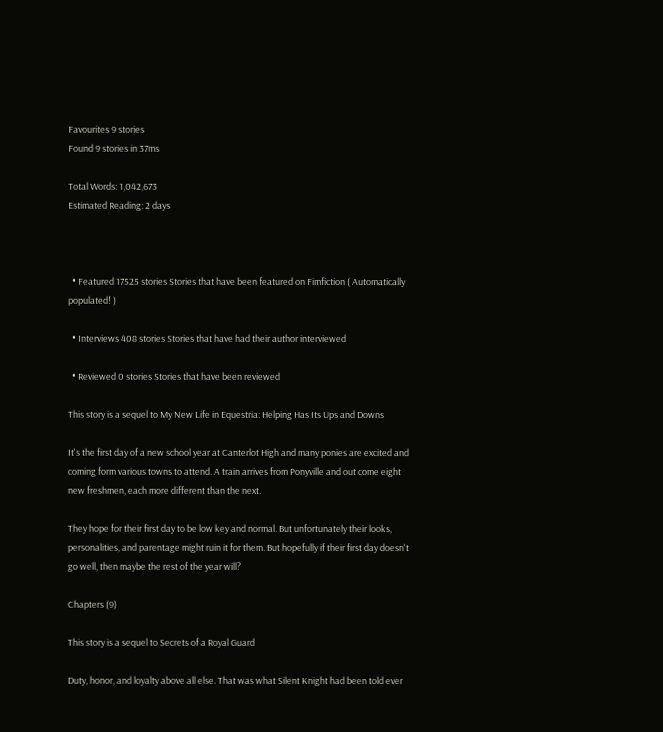Favourites 9 stories
Found 9 stories in 37ms

Total Words: 1,042,673
Estimated Reading: 2 days



  • Featured 17525 stories Stories that have been featured on Fimfiction ( Automatically populated! )

  • Interviews 408 stories Stories that have had their author interviewed

  • Reviewed 0 stories Stories that have been reviewed

This story is a sequel to My New Life in Equestria: Helping Has Its Ups and Downs

It's the first day of a new school year at Canterlot High and many ponies are excited and coming form various towns to attend. A train arrives from Ponyville and out come eight new freshmen, each more different than the next.

They hope for their first day to be low key and normal. But unfortunately their looks, personalities, and parentage might ruin it for them. But hopefully if their first day doesn't go well, then maybe the rest of the year will?

Chapters (9)

This story is a sequel to Secrets of a Royal Guard

Duty, honor, and loyalty above all else. That was what Silent Knight had been told ever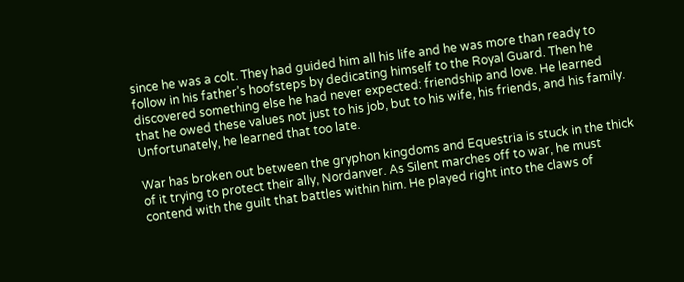since he was a colt. They had guided him all his life and he was more than ready to follow in his father’s hoofsteps by dedicating himself to the Royal Guard. Then he discovered something else he had never expected: friendship and love. He learned that he owed these values not just to his job, but to his wife, his friends, and his family. Unfortunately, he learned that too late.

War has broken out between the gryphon kingdoms and Equestria is stuck in the thick of it trying to protect their ally, Nordanver. As Silent marches off to war, he must contend with the guilt that battles within him. He played right into the claws of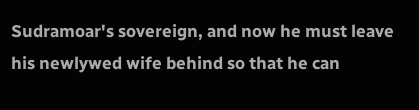Sudramoar's sovereign, and now he must leave his newlywed wife behind so that he can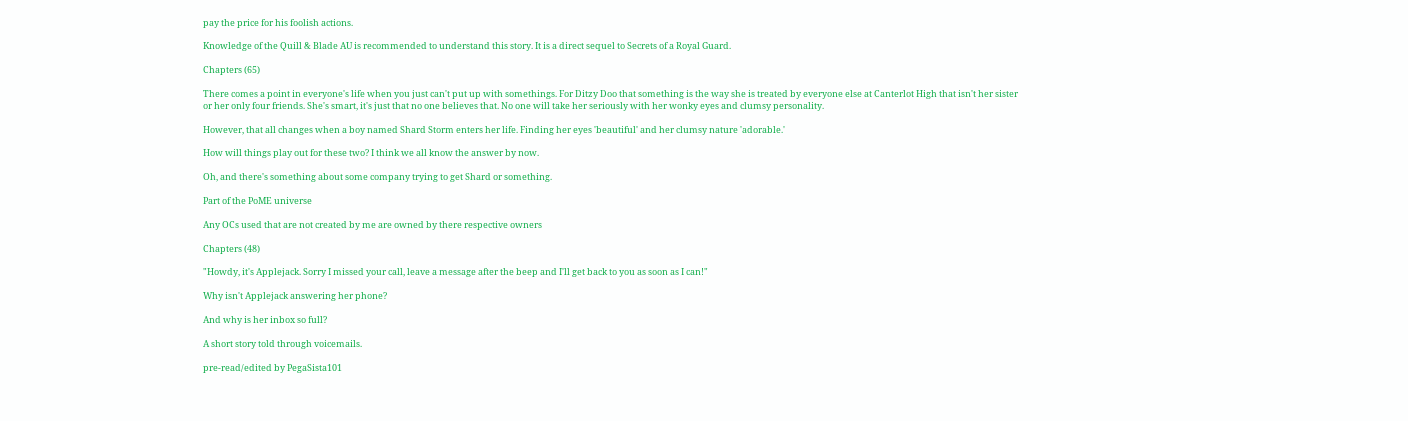pay the price for his foolish actions.

Knowledge of the Quill & Blade AU is recommended to understand this story. It is a direct sequel to Secrets of a Royal Guard.

Chapters (65)

There comes a point in everyone's life when you just can't put up with somethings. For Ditzy Doo that something is the way she is treated by everyone else at Canterlot High that isn't her sister or her only four friends. She's smart, it's just that no one believes that. No one will take her seriously with her wonky eyes and clumsy personality.

However, that all changes when a boy named Shard Storm enters her life. Finding her eyes 'beautiful' and her clumsy nature 'adorable.'

How will things play out for these two? I think we all know the answer by now.

Oh, and there's something about some company trying to get Shard or something.

Part of the PoME universe

Any OCs used that are not created by me are owned by there respective owners

Chapters (48)

"Howdy, it's Applejack. Sorry I missed your call, leave a message after the beep and I'll get back to you as soon as I can!"

Why isn't Applejack answering her phone?

And why is her inbox so full?

A short story told through voicemails.

pre-read/edited by PegaSista101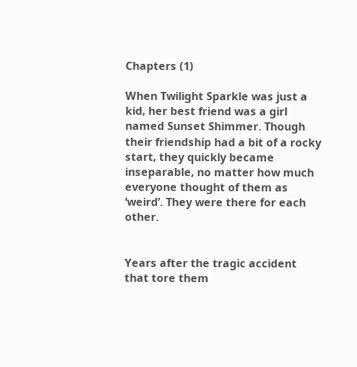Chapters (1)

When Twilight Sparkle was just a kid, her best friend was a girl named Sunset Shimmer. Though their friendship had a bit of a rocky start, they quickly became inseparable, no matter how much everyone thought of them as ‘weird’. They were there for each other.


Years after the tragic accident that tore them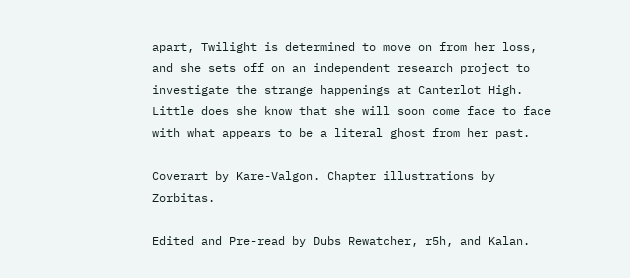apart, Twilight is determined to move on from her loss, and she sets off on an independent research project to investigate the strange happenings at Canterlot High. Little does she know that she will soon come face to face with what appears to be a literal ghost from her past.

Coverart by Kare-Valgon. Chapter illustrations by Zorbitas.

Edited and Pre-read by Dubs Rewatcher, r5h, and Kalan.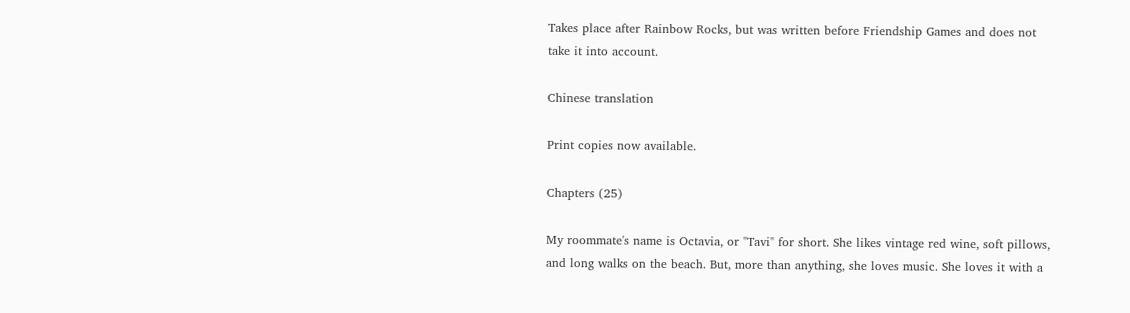Takes place after Rainbow Rocks, but was written before Friendship Games and does not take it into account.

Chinese translation

Print copies now available.

Chapters (25)

My roommate's name is Octavia, or "Tavi" for short. She likes vintage red wine, soft pillows, and long walks on the beach. But, more than anything, she loves music. She loves it with a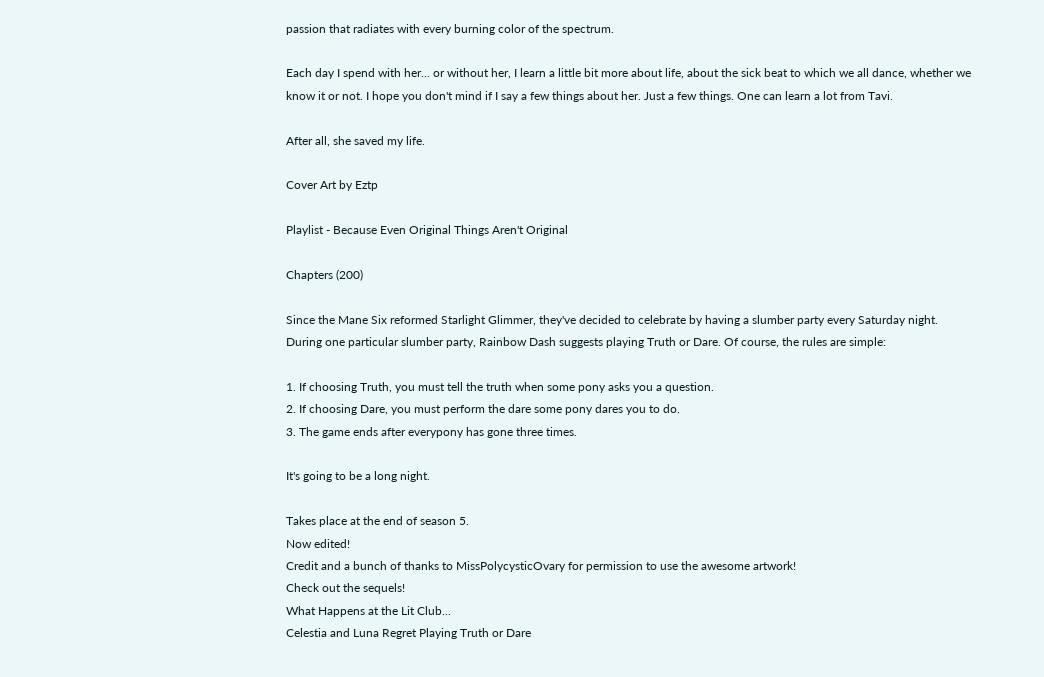passion that radiates with every burning color of the spectrum.

Each day I spend with her... or without her, I learn a little bit more about life, about the sick beat to which we all dance, whether we know it or not. I hope you don't mind if I say a few things about her. Just a few things. One can learn a lot from Tavi.

After all, she saved my life.

Cover Art by Eztp

Playlist - Because Even Original Things Aren't Original

Chapters (200)

Since the Mane Six reformed Starlight Glimmer, they've decided to celebrate by having a slumber party every Saturday night. During one particular slumber party, Rainbow Dash suggests playing Truth or Dare. Of course, the rules are simple:

1. If choosing Truth, you must tell the truth when some pony asks you a question.
2. If choosing Dare, you must perform the dare some pony dares you to do.
3. The game ends after everypony has gone three times.

It's going to be a long night.

Takes place at the end of season 5.
Now edited!
Credit and a bunch of thanks to MissPolycysticOvary for permission to use the awesome artwork!
Check out the sequels!
What Happens at the Lit Club...
Celestia and Luna Regret Playing Truth or Dare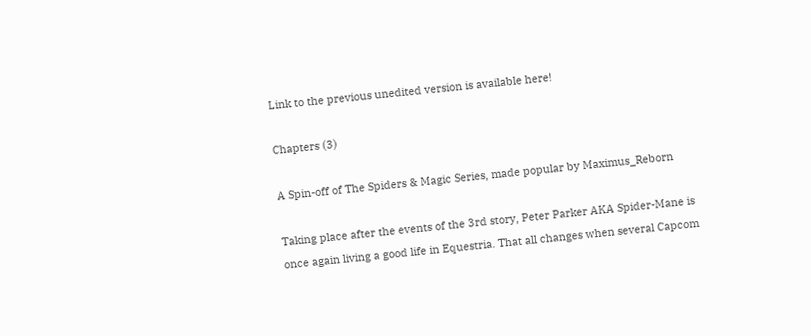Link to the previous unedited version is available here!

Chapters (3)

A Spin-off of The Spiders & Magic Series, made popular by Maximus_Reborn

Taking place after the events of the 3rd story, Peter Parker AKA Spider-Mane is once again living a good life in Equestria. That all changes when several Capcom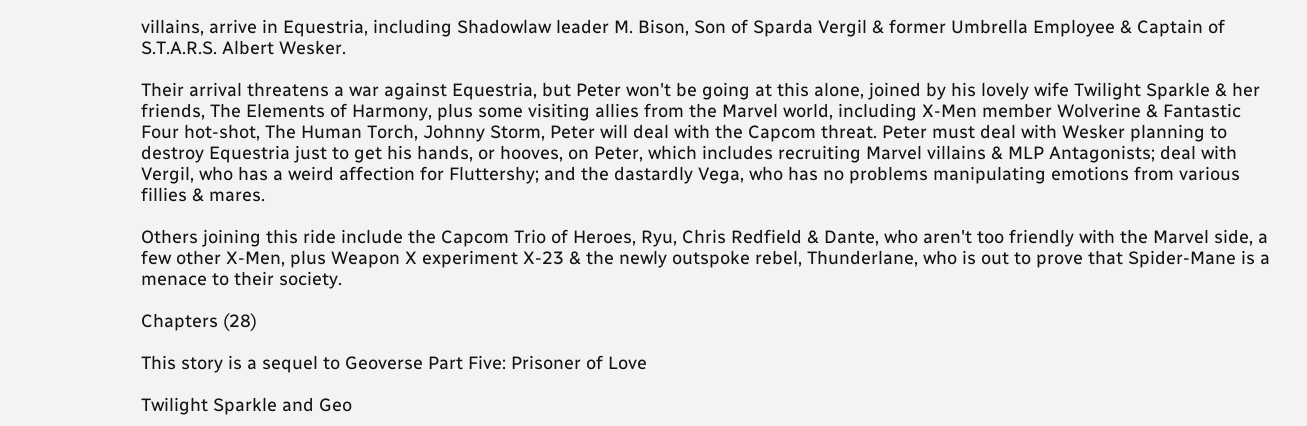villains, arrive in Equestria, including Shadowlaw leader M. Bison, Son of Sparda Vergil & former Umbrella Employee & Captain of S.T.A.R.S. Albert Wesker.

Their arrival threatens a war against Equestria, but Peter won't be going at this alone, joined by his lovely wife Twilight Sparkle & her friends, The Elements of Harmony, plus some visiting allies from the Marvel world, including X-Men member Wolverine & Fantastic Four hot-shot, The Human Torch, Johnny Storm, Peter will deal with the Capcom threat. Peter must deal with Wesker planning to destroy Equestria just to get his hands, or hooves, on Peter, which includes recruiting Marvel villains & MLP Antagonists; deal with Vergil, who has a weird affection for Fluttershy; and the dastardly Vega, who has no problems manipulating emotions from various fillies & mares.

Others joining this ride include the Capcom Trio of Heroes, Ryu, Chris Redfield & Dante, who aren't too friendly with the Marvel side, a few other X-Men, plus Weapon X experiment X-23 & the newly outspoke rebel, Thunderlane, who is out to prove that Spider-Mane is a menace to their society.

Chapters (28)

This story is a sequel to Geoverse Part Five: Prisoner of Love

Twilight Sparkle and Geo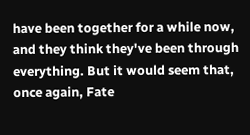have been together for a while now, and they think they've been through everything. But it would seem that, once again, Fate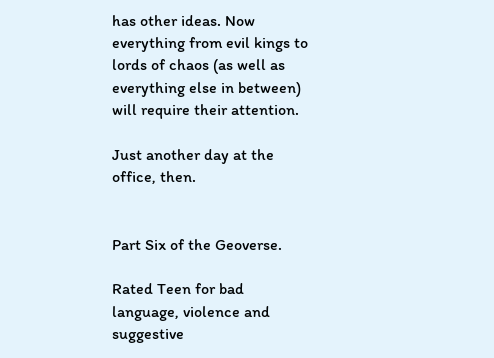has other ideas. Now everything from evil kings to lords of chaos (as well as everything else in between) will require their attention.

Just another day at the office, then.


Part Six of the Geoverse.

Rated Teen for bad language, violence and suggestive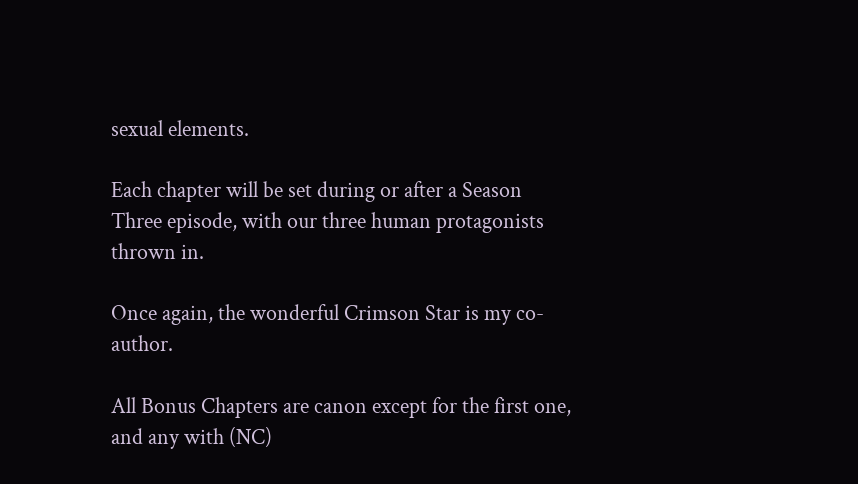sexual elements.

Each chapter will be set during or after a Season Three episode, with our three human protagonists thrown in.

Once again, the wonderful Crimson Star is my co-author.

All Bonus Chapters are canon except for the first one, and any with (NC)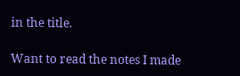in the title.

Want to read the notes I made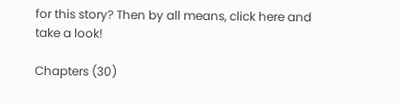for this story? Then by all means, click here and take a look!

Chapters (30)